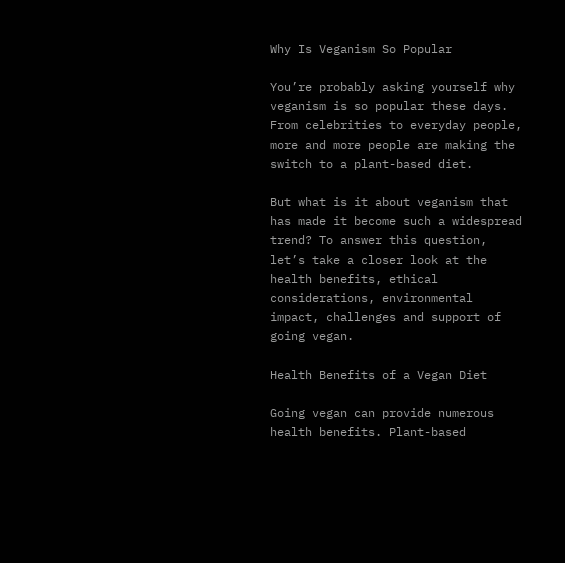Why Is Veganism So Popular

You’re probably asking yourself why veganism is so popular these days. From celebrities to everyday people, more and more people are making the switch to a plant-based diet.

But what is it about veganism that has made it become such a widespread trend? To answer this question, let’s take a closer look at the health benefits, ethical considerations, environmental impact, challenges and support of going vegan.

Health Benefits of a Vegan Diet

Going vegan can provide numerous health benefits. Plant-based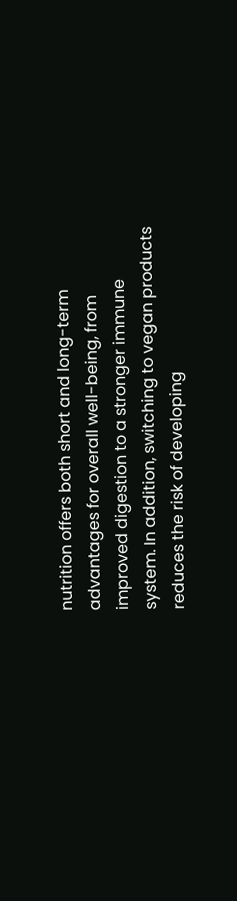nutrition offers both short and long-term advantages for overall well-being, from improved digestion to a stronger immune system. In addition, switching to vegan products reduces the risk of developing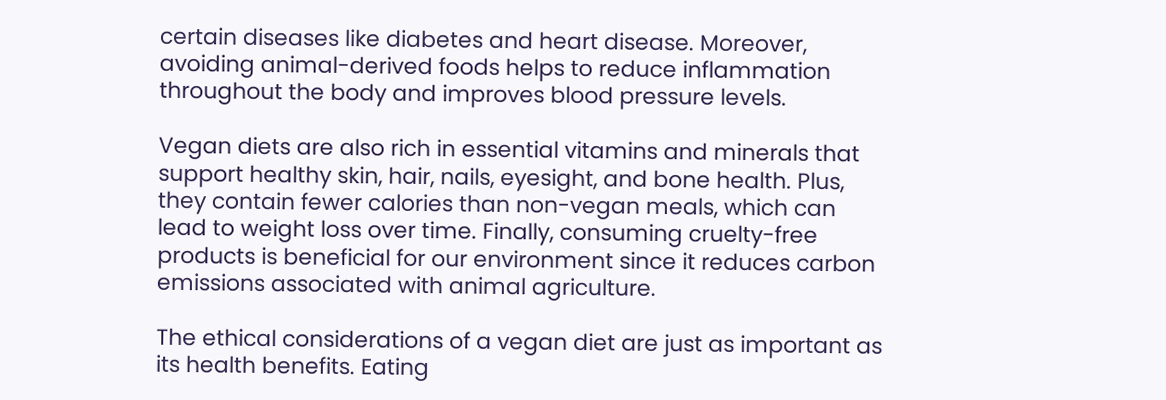certain diseases like diabetes and heart disease. Moreover, avoiding animal-derived foods helps to reduce inflammation throughout the body and improves blood pressure levels.

Vegan diets are also rich in essential vitamins and minerals that support healthy skin, hair, nails, eyesight, and bone health. Plus, they contain fewer calories than non-vegan meals, which can lead to weight loss over time. Finally, consuming cruelty-free products is beneficial for our environment since it reduces carbon emissions associated with animal agriculture.

The ethical considerations of a vegan diet are just as important as its health benefits. Eating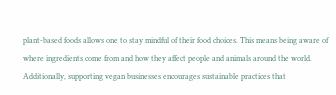plant-based foods allows one to stay mindful of their food choices. This means being aware of where ingredients come from and how they affect people and animals around the world. Additionally, supporting vegan businesses encourages sustainable practices that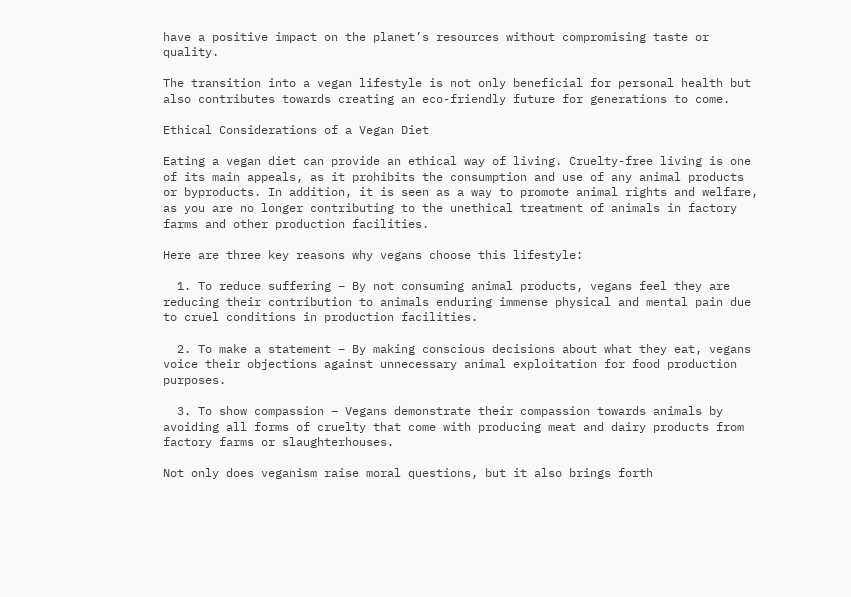have a positive impact on the planet’s resources without compromising taste or quality.

The transition into a vegan lifestyle is not only beneficial for personal health but also contributes towards creating an eco-friendly future for generations to come.

Ethical Considerations of a Vegan Diet

Eating a vegan diet can provide an ethical way of living. Cruelty-free living is one of its main appeals, as it prohibits the consumption and use of any animal products or byproducts. In addition, it is seen as a way to promote animal rights and welfare, as you are no longer contributing to the unethical treatment of animals in factory farms and other production facilities.

Here are three key reasons why vegans choose this lifestyle:

  1. To reduce suffering – By not consuming animal products, vegans feel they are reducing their contribution to animals enduring immense physical and mental pain due to cruel conditions in production facilities.

  2. To make a statement – By making conscious decisions about what they eat, vegans voice their objections against unnecessary animal exploitation for food production purposes.

  3. To show compassion – Vegans demonstrate their compassion towards animals by avoiding all forms of cruelty that come with producing meat and dairy products from factory farms or slaughterhouses.

Not only does veganism raise moral questions, but it also brings forth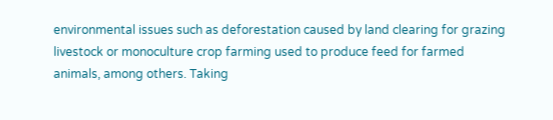environmental issues such as deforestation caused by land clearing for grazing livestock or monoculture crop farming used to produce feed for farmed animals, among others. Taking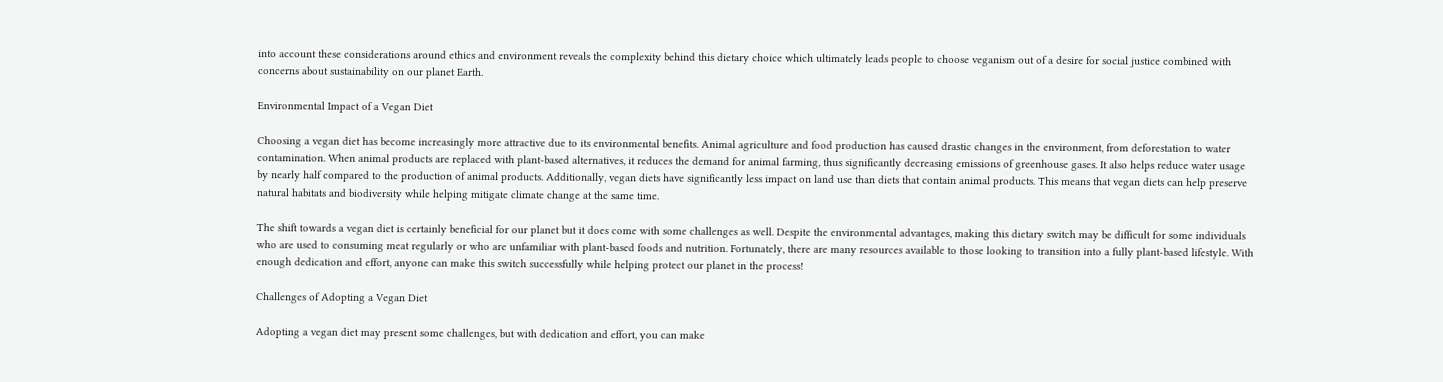into account these considerations around ethics and environment reveals the complexity behind this dietary choice which ultimately leads people to choose veganism out of a desire for social justice combined with concerns about sustainability on our planet Earth.

Environmental Impact of a Vegan Diet

Choosing a vegan diet has become increasingly more attractive due to its environmental benefits. Animal agriculture and food production has caused drastic changes in the environment, from deforestation to water contamination. When animal products are replaced with plant-based alternatives, it reduces the demand for animal farming, thus significantly decreasing emissions of greenhouse gases. It also helps reduce water usage by nearly half compared to the production of animal products. Additionally, vegan diets have significantly less impact on land use than diets that contain animal products. This means that vegan diets can help preserve natural habitats and biodiversity while helping mitigate climate change at the same time.

The shift towards a vegan diet is certainly beneficial for our planet but it does come with some challenges as well. Despite the environmental advantages, making this dietary switch may be difficult for some individuals who are used to consuming meat regularly or who are unfamiliar with plant-based foods and nutrition. Fortunately, there are many resources available to those looking to transition into a fully plant-based lifestyle. With enough dedication and effort, anyone can make this switch successfully while helping protect our planet in the process!

Challenges of Adopting a Vegan Diet

Adopting a vegan diet may present some challenges, but with dedication and effort, you can make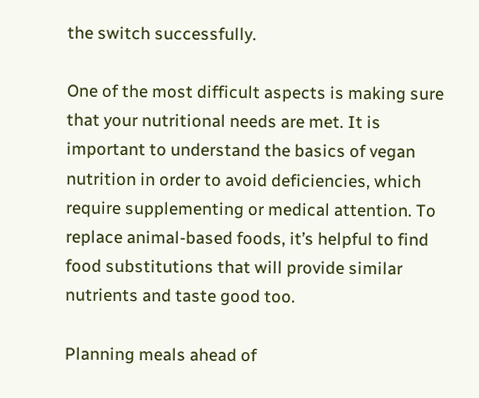the switch successfully.

One of the most difficult aspects is making sure that your nutritional needs are met. It is important to understand the basics of vegan nutrition in order to avoid deficiencies, which require supplementing or medical attention. To replace animal-based foods, it’s helpful to find food substitutions that will provide similar nutrients and taste good too.

Planning meals ahead of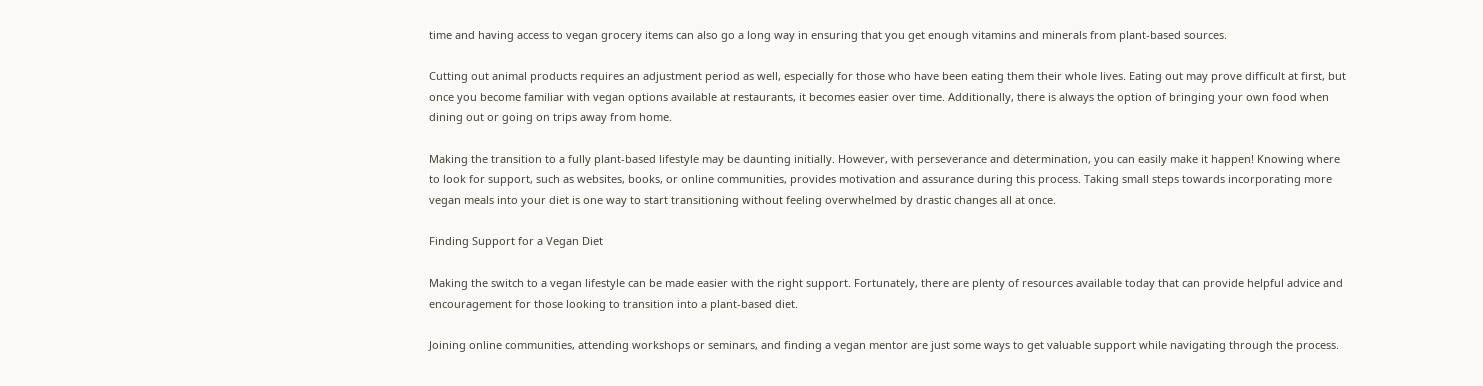time and having access to vegan grocery items can also go a long way in ensuring that you get enough vitamins and minerals from plant-based sources.

Cutting out animal products requires an adjustment period as well, especially for those who have been eating them their whole lives. Eating out may prove difficult at first, but once you become familiar with vegan options available at restaurants, it becomes easier over time. Additionally, there is always the option of bringing your own food when dining out or going on trips away from home.

Making the transition to a fully plant-based lifestyle may be daunting initially. However, with perseverance and determination, you can easily make it happen! Knowing where to look for support, such as websites, books, or online communities, provides motivation and assurance during this process. Taking small steps towards incorporating more vegan meals into your diet is one way to start transitioning without feeling overwhelmed by drastic changes all at once.

Finding Support for a Vegan Diet

Making the switch to a vegan lifestyle can be made easier with the right support. Fortunately, there are plenty of resources available today that can provide helpful advice and encouragement for those looking to transition into a plant-based diet.

Joining online communities, attending workshops or seminars, and finding a vegan mentor are just some ways to get valuable support while navigating through the process.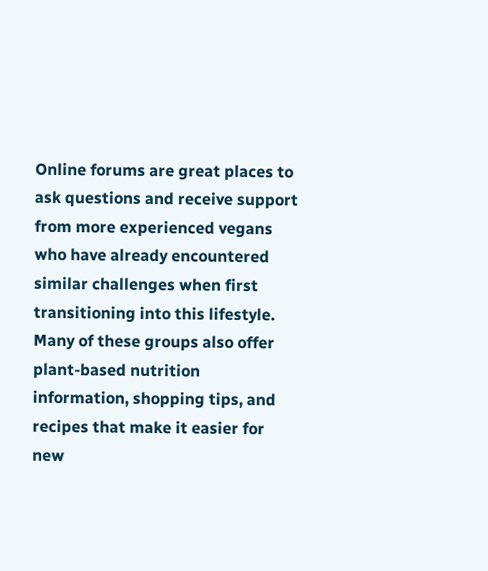Online forums are great places to ask questions and receive support from more experienced vegans who have already encountered similar challenges when first transitioning into this lifestyle. Many of these groups also offer plant-based nutrition information, shopping tips, and recipes that make it easier for new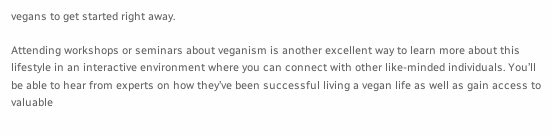vegans to get started right away.

Attending workshops or seminars about veganism is another excellent way to learn more about this lifestyle in an interactive environment where you can connect with other like-minded individuals. You’ll be able to hear from experts on how they’ve been successful living a vegan life as well as gain access to valuable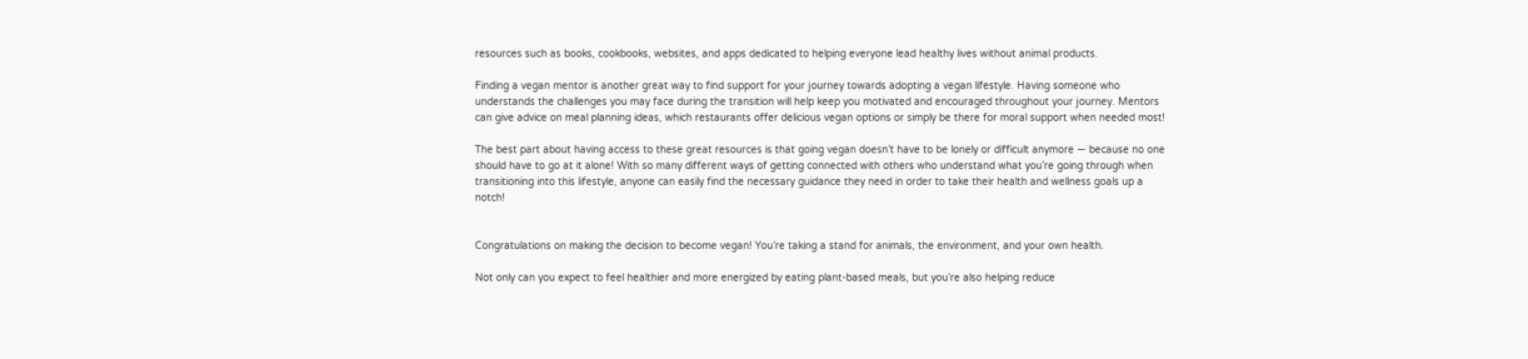resources such as books, cookbooks, websites, and apps dedicated to helping everyone lead healthy lives without animal products.

Finding a vegan mentor is another great way to find support for your journey towards adopting a vegan lifestyle. Having someone who understands the challenges you may face during the transition will help keep you motivated and encouraged throughout your journey. Mentors can give advice on meal planning ideas, which restaurants offer delicious vegan options or simply be there for moral support when needed most!

The best part about having access to these great resources is that going vegan doesn’t have to be lonely or difficult anymore — because no one should have to go at it alone! With so many different ways of getting connected with others who understand what you’re going through when transitioning into this lifestyle, anyone can easily find the necessary guidance they need in order to take their health and wellness goals up a notch!


Congratulations on making the decision to become vegan! You’re taking a stand for animals, the environment, and your own health.

Not only can you expect to feel healthier and more energized by eating plant-based meals, but you’re also helping reduce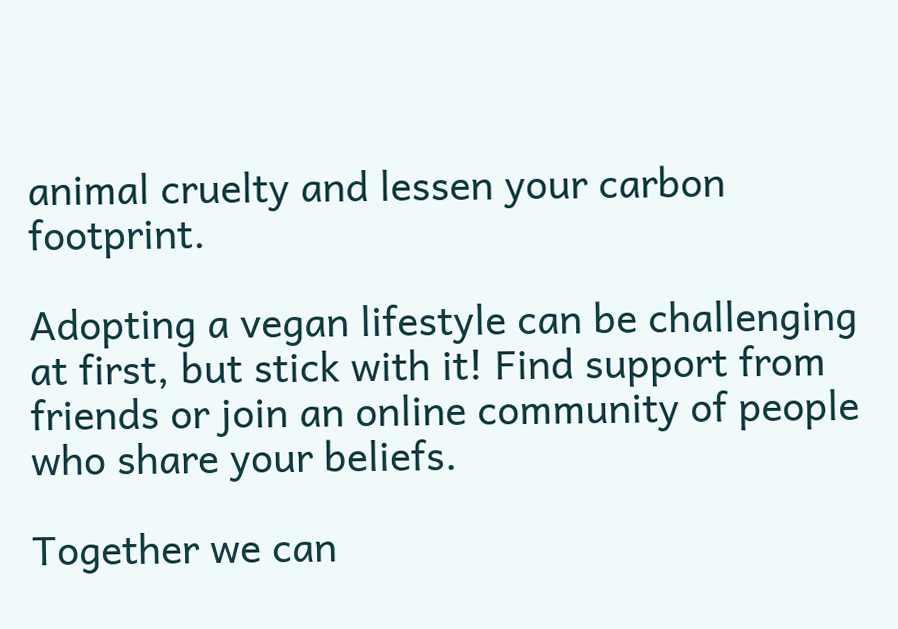animal cruelty and lessen your carbon footprint.

Adopting a vegan lifestyle can be challenging at first, but stick with it! Find support from friends or join an online community of people who share your beliefs.

Together we can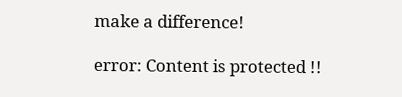make a difference!

error: Content is protected !!